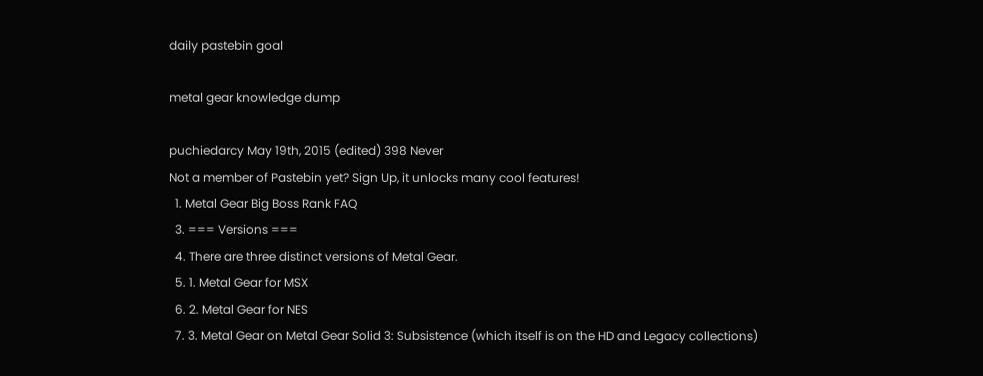daily pastebin goal

metal gear knowledge dump

puchiedarcy May 19th, 2015 (edited) 398 Never
Not a member of Pastebin yet? Sign Up, it unlocks many cool features!
  1. Metal Gear Big Boss Rank FAQ
  3. === Versions ===
  4. There are three distinct versions of Metal Gear.
  5. 1. Metal Gear for MSX
  6. 2. Metal Gear for NES
  7. 3. Metal Gear on Metal Gear Solid 3: Subsistence (which itself is on the HD and Legacy collections)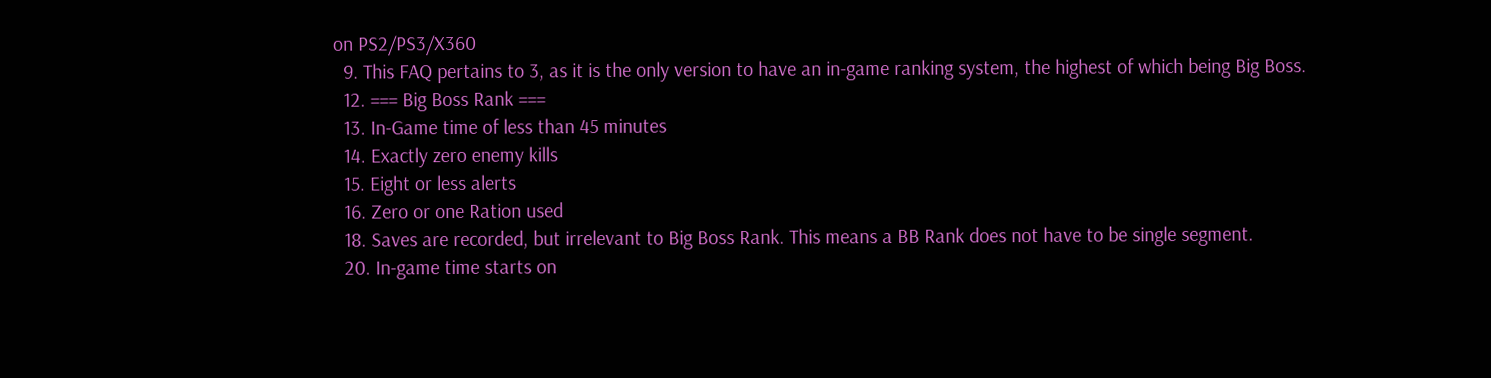on PS2/PS3/X360
  9. This FAQ pertains to 3, as it is the only version to have an in-game ranking system, the highest of which being Big Boss.
  12. === Big Boss Rank ===
  13. In-Game time of less than 45 minutes
  14. Exactly zero enemy kills
  15. Eight or less alerts
  16. Zero or one Ration used
  18. Saves are recorded, but irrelevant to Big Boss Rank. This means a BB Rank does not have to be single segment.
  20. In-game time starts on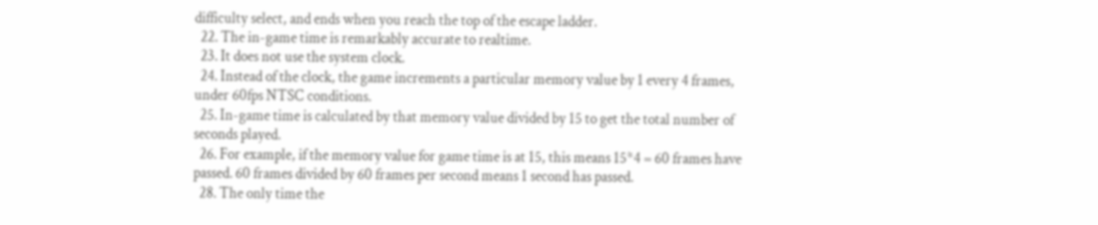difficulty select, and ends when you reach the top of the escape ladder.
  22. The in-game time is remarkably accurate to realtime.
  23. It does not use the system clock.
  24. Instead of the clock, the game increments a particular memory value by 1 every 4 frames, under 60fps NTSC conditions.
  25. In-game time is calculated by that memory value divided by 15 to get the total number of seconds played.
  26. For example, if the memory value for game time is at 15, this means 15*4 = 60 frames have passed. 60 frames divided by 60 frames per second means 1 second has passed.
  28. The only time the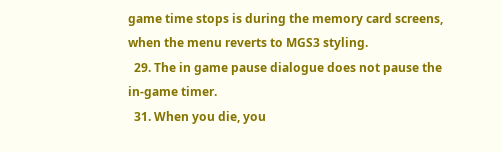game time stops is during the memory card screens, when the menu reverts to MGS3 styling.
  29. The in game pause dialogue does not pause the in-game timer.
  31. When you die, you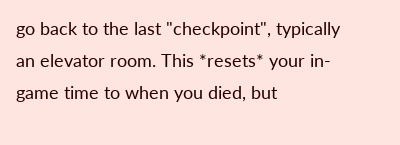go back to the last "checkpoint", typically an elevator room. This *resets* your in-game time to when you died, but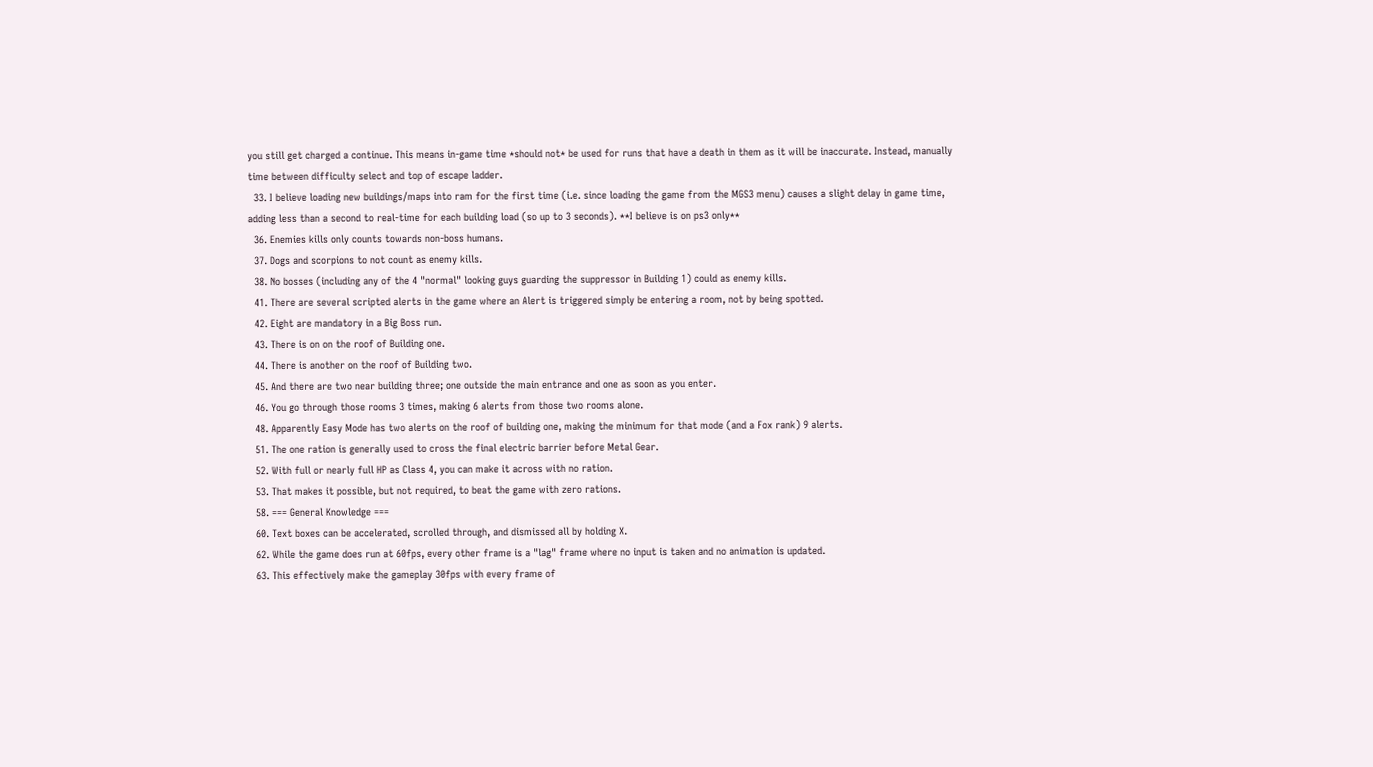you still get charged a continue. This means in-game time *should not* be used for runs that have a death in them as it will be inaccurate. Instead, manually time between difficulty select and top of escape ladder.
  33. I believe loading new buildings/maps into ram for the first time (i.e. since loading the game from the MGS3 menu) causes a slight delay in game time, adding less than a second to real-time for each building load (so up to 3 seconds). **I believe is on ps3 only**
  36. Enemies kills only counts towards non-boss humans.
  37. Dogs and scorpions to not count as enemy kills.
  38. No bosses (including any of the 4 "normal" looking guys guarding the suppressor in Building 1) could as enemy kills.
  41. There are several scripted alerts in the game where an Alert is triggered simply be entering a room, not by being spotted.
  42. Eight are mandatory in a Big Boss run.
  43. There is on on the roof of Building one.
  44. There is another on the roof of Building two.
  45. And there are two near building three; one outside the main entrance and one as soon as you enter.
  46. You go through those rooms 3 times, making 6 alerts from those two rooms alone.
  48. Apparently Easy Mode has two alerts on the roof of building one, making the minimum for that mode (and a Fox rank) 9 alerts.
  51. The one ration is generally used to cross the final electric barrier before Metal Gear.
  52. With full or nearly full HP as Class 4, you can make it across with no ration.
  53. That makes it possible, but not required, to beat the game with zero rations.
  58. === General Knowledge ===
  60. Text boxes can be accelerated, scrolled through, and dismissed all by holding X.
  62. While the game does run at 60fps, every other frame is a "lag" frame where no input is taken and no animation is updated.
  63. This effectively make the gameplay 30fps with every frame of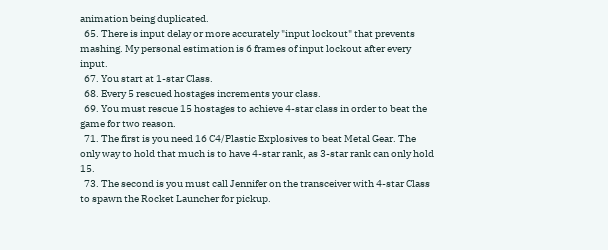animation being duplicated.
  65. There is input delay or more accurately "input lockout" that prevents mashing. My personal estimation is 6 frames of input lockout after every input.
  67. You start at 1-star Class.
  68. Every 5 rescued hostages increments your class.
  69. You must rescue 15 hostages to achieve 4-star class in order to beat the game for two reason.
  71. The first is you need 16 C4/Plastic Explosives to beat Metal Gear. The only way to hold that much is to have 4-star rank, as 3-star rank can only hold 15.
  73. The second is you must call Jennifer on the transceiver with 4-star Class to spawn the Rocket Launcher for pickup.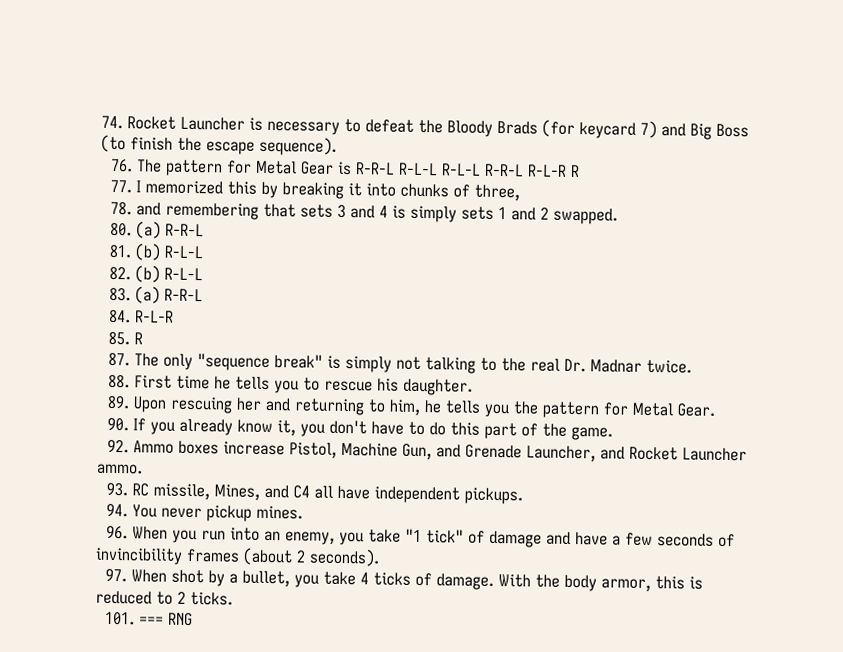74. Rocket Launcher is necessary to defeat the Bloody Brads (for keycard 7) and Big Boss (to finish the escape sequence).
  76. The pattern for Metal Gear is R-R-L R-L-L R-L-L R-R-L R-L-R R
  77. I memorized this by breaking it into chunks of three,
  78. and remembering that sets 3 and 4 is simply sets 1 and 2 swapped.
  80. (a) R-R-L
  81. (b) R-L-L
  82. (b) R-L-L
  83. (a) R-R-L
  84. R-L-R
  85. R
  87. The only "sequence break" is simply not talking to the real Dr. Madnar twice.
  88. First time he tells you to rescue his daughter.
  89. Upon rescuing her and returning to him, he tells you the pattern for Metal Gear.
  90. If you already know it, you don't have to do this part of the game.
  92. Ammo boxes increase Pistol, Machine Gun, and Grenade Launcher, and Rocket Launcher ammo.
  93. RC missile, Mines, and C4 all have independent pickups.
  94. You never pickup mines.
  96. When you run into an enemy, you take "1 tick" of damage and have a few seconds of invincibility frames (about 2 seconds).
  97. When shot by a bullet, you take 4 ticks of damage. With the body armor, this is reduced to 2 ticks.
  101. === RNG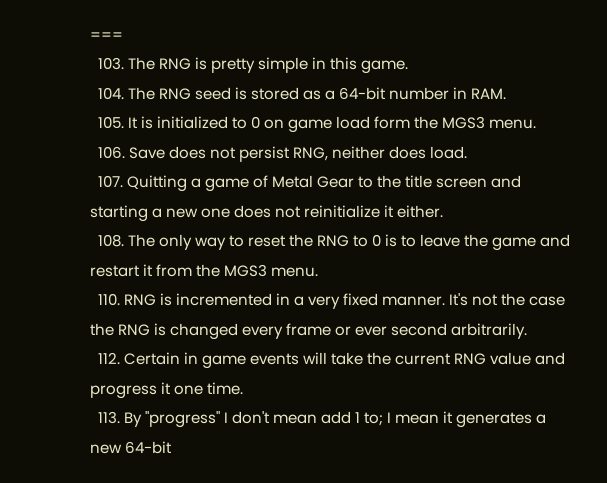===
  103. The RNG is pretty simple in this game.
  104. The RNG seed is stored as a 64-bit number in RAM.
  105. It is initialized to 0 on game load form the MGS3 menu.
  106. Save does not persist RNG, neither does load.
  107. Quitting a game of Metal Gear to the title screen and starting a new one does not reinitialize it either.
  108. The only way to reset the RNG to 0 is to leave the game and restart it from the MGS3 menu.
  110. RNG is incremented in a very fixed manner. It's not the case the RNG is changed every frame or ever second arbitrarily.
  112. Certain in game events will take the current RNG value and progress it one time.
  113. By "progress" I don't mean add 1 to; I mean it generates a new 64-bit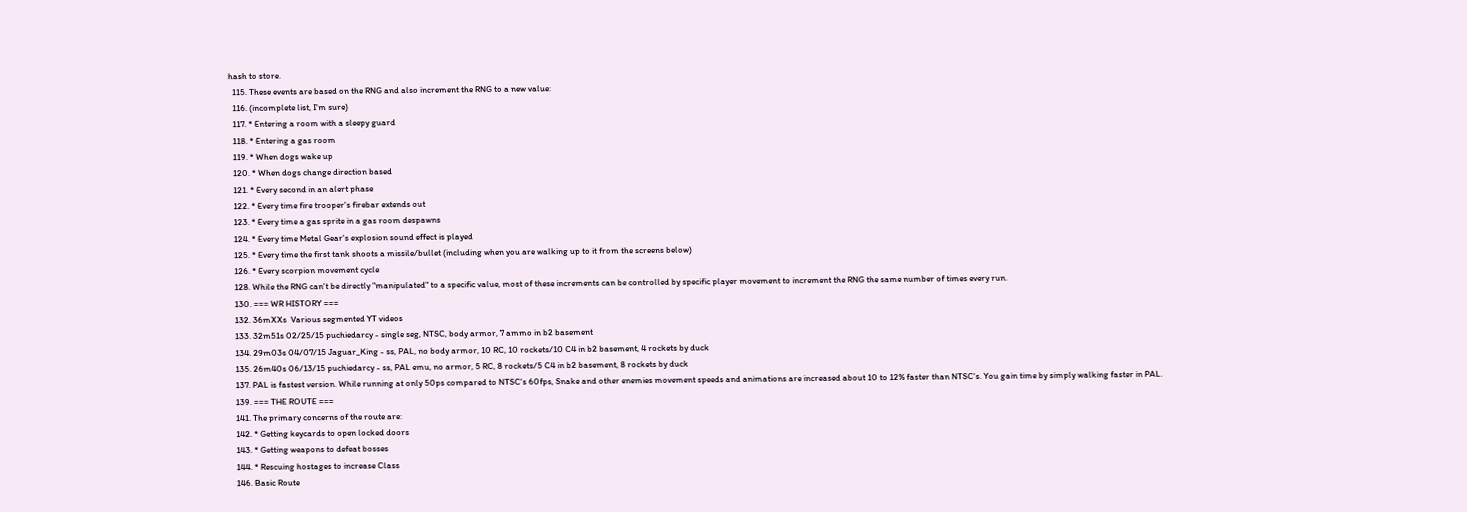hash to store.
  115. These events are based on the RNG and also increment the RNG to a new value:
  116. (incomplete list, I'm sure)
  117. * Entering a room with a sleepy guard
  118. * Entering a gas room
  119. * When dogs wake up
  120. * When dogs change direction based
  121. * Every second in an alert phase
  122. * Every time fire trooper's firebar extends out
  123. * Every time a gas sprite in a gas room despawns
  124. * Every time Metal Gear's explosion sound effect is played
  125. * Every time the first tank shoots a missile/bullet (including when you are walking up to it from the screens below)
  126. * Every scorpion movement cycle
  128. While the RNG can't be directly "manipulated" to a specific value, most of these increments can be controlled by specific player movement to increment the RNG the same number of times every run.
  130. === WR HISTORY ===
  132. 36mXXs  Various segmented YT videos
  133. 32m51s 02/25/15 puchiedarcy - single seg, NTSC, body armor, 7 ammo in b2 basement
  134. 29m03s 04/07/15 Jaguar_King - ss, PAL, no body armor, 10 RC, 10 rockets/10 C4 in b2 basement, 4 rockets by duck
  135. 26m40s 06/13/15 puchiedarcy - ss, PAL emu, no armor, 5 RC, 8 rockets/5 C4 in b2 basement, 8 rockets by duck
  137. PAL is fastest version. While running at only 50ps compared to NTSC's 60fps, Snake and other enemies movement speeds and animations are increased about 10 to 12% faster than NTSC's. You gain time by simply walking faster in PAL.
  139. === THE ROUTE ===
  141. The primary concerns of the route are:
  142. * Getting keycards to open locked doors
  143. * Getting weapons to defeat bosses
  144. * Rescuing hostages to increase Class
  146. Basic Route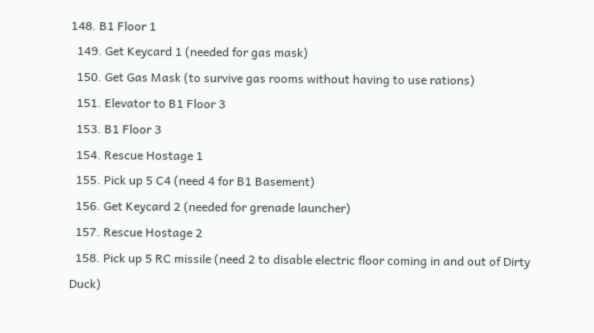148. B1 Floor 1
  149. Get Keycard 1 (needed for gas mask)
  150. Get Gas Mask (to survive gas rooms without having to use rations)
  151. Elevator to B1 Floor 3
  153. B1 Floor 3
  154. Rescue Hostage 1
  155. Pick up 5 C4 (need 4 for B1 Basement)
  156. Get Keycard 2 (needed for grenade launcher)
  157. Rescue Hostage 2
  158. Pick up 5 RC missile (need 2 to disable electric floor coming in and out of Dirty Duck)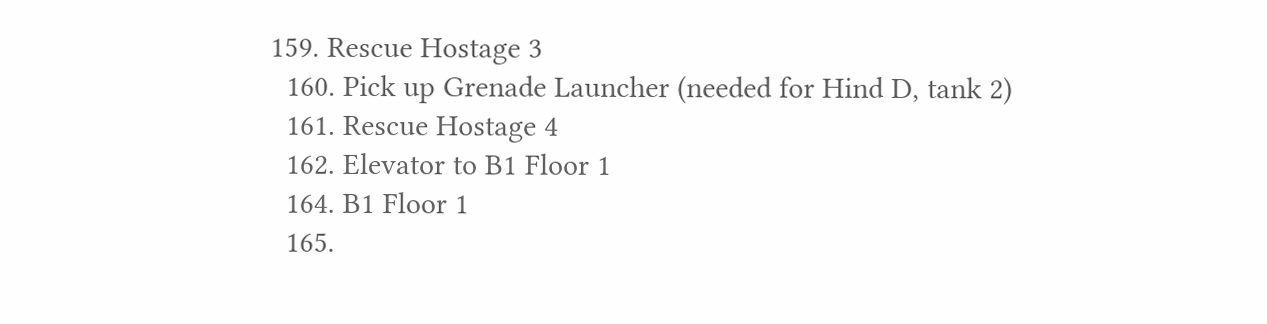159. Rescue Hostage 3
  160. Pick up Grenade Launcher (needed for Hind D, tank 2)
  161. Rescue Hostage 4
  162. Elevator to B1 Floor 1
  164. B1 Floor 1
  165.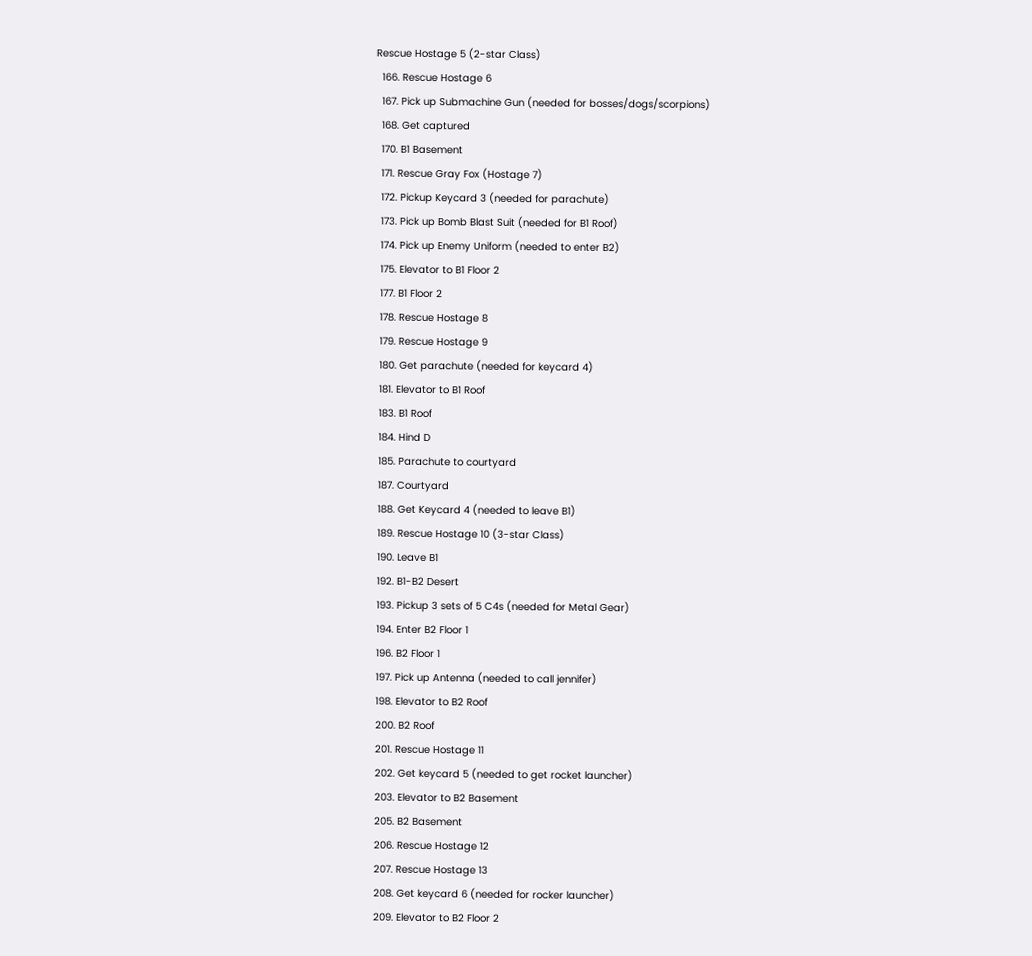Rescue Hostage 5 (2-star Class)
  166. Rescue Hostage 6
  167. Pick up Submachine Gun (needed for bosses/dogs/scorpions)
  168. Get captured
  170. B1 Basement
  171. Rescue Gray Fox (Hostage 7)
  172. Pickup Keycard 3 (needed for parachute)
  173. Pick up Bomb Blast Suit (needed for B1 Roof)
  174. Pick up Enemy Uniform (needed to enter B2)
  175. Elevator to B1 Floor 2
  177. B1 Floor 2
  178. Rescue Hostage 8
  179. Rescue Hostage 9
  180. Get parachute (needed for keycard 4)
  181. Elevator to B1 Roof
  183. B1 Roof
  184. Hind D
  185. Parachute to courtyard
  187. Courtyard
  188. Get Keycard 4 (needed to leave B1)
  189. Rescue Hostage 10 (3-star Class)
  190. Leave B1
  192. B1-B2 Desert
  193. Pickup 3 sets of 5 C4s (needed for Metal Gear)
  194. Enter B2 Floor 1
  196. B2 Floor 1
  197. Pick up Antenna (needed to call jennifer)
  198. Elevator to B2 Roof
  200. B2 Roof
  201. Rescue Hostage 11
  202. Get keycard 5 (needed to get rocket launcher)
  203. Elevator to B2 Basement
  205. B2 Basement
  206. Rescue Hostage 12
  207. Rescue Hostage 13
  208. Get keycard 6 (needed for rocker launcher)
  209. Elevator to B2 Floor 2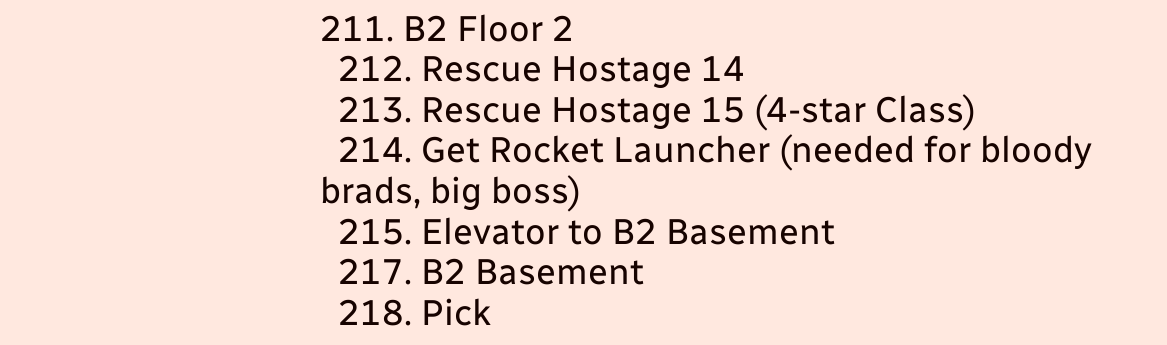211. B2 Floor 2
  212. Rescue Hostage 14
  213. Rescue Hostage 15 (4-star Class)
  214. Get Rocket Launcher (needed for bloody brads, big boss)
  215. Elevator to B2 Basement
  217. B2 Basement
  218. Pick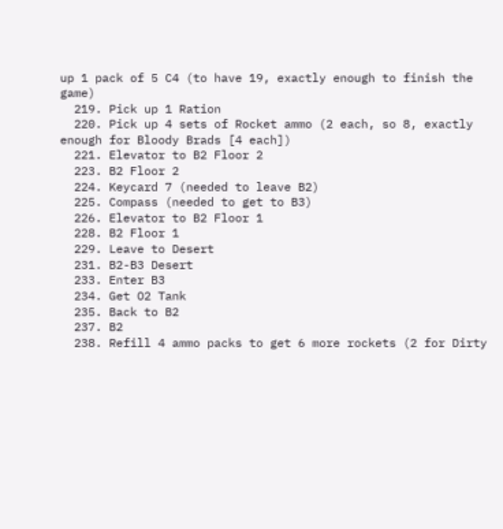up 1 pack of 5 C4 (to have 19, exactly enough to finish the game)
  219. Pick up 1 Ration
  220. Pick up 4 sets of Rocket ammo (2 each, so 8, exactly enough for Bloody Brads [4 each])
  221. Elevator to B2 Floor 2
  223. B2 Floor 2
  224. Keycard 7 (needed to leave B2)
  225. Compass (needed to get to B3)
  226. Elevator to B2 Floor 1
  228. B2 Floor 1
  229. Leave to Desert
  231. B2-B3 Desert
  233. Enter B3
  234. Get O2 Tank
  235. Back to B2
  237. B2
  238. Refill 4 ammo packs to get 6 more rockets (2 for Dirty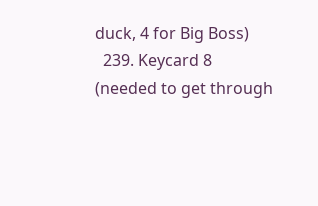duck, 4 for Big Boss)
  239. Keycard 8 (needed to get through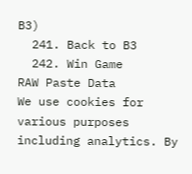B3)
  241. Back to B3
  242. Win Game
RAW Paste Data
We use cookies for various purposes including analytics. By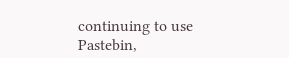continuing to use Pastebin,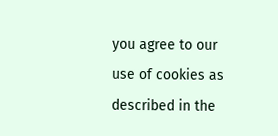you agree to our use of cookies as described in the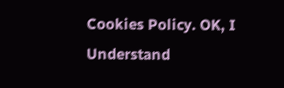Cookies Policy. OK, I Understand